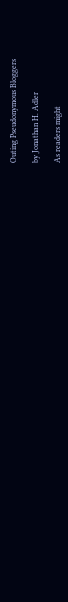Outing Pseudonymous Bloggers

by Jonathan H. Adler

As readers might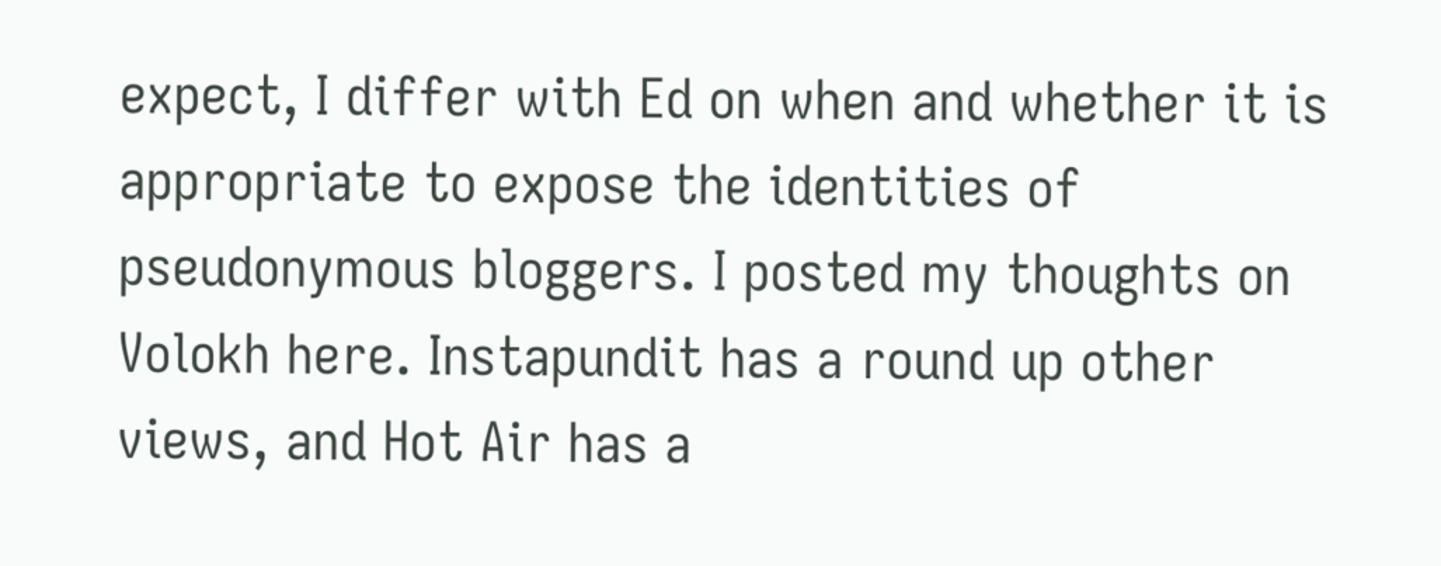expect, I differ with Ed on when and whether it is appropriate to expose the identities of pseudonymous bloggers. I posted my thoughts on Volokh here. Instapundit has a round up other views, and Hot Air has a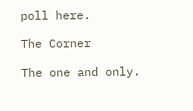poll here.

The Corner

The one and only.